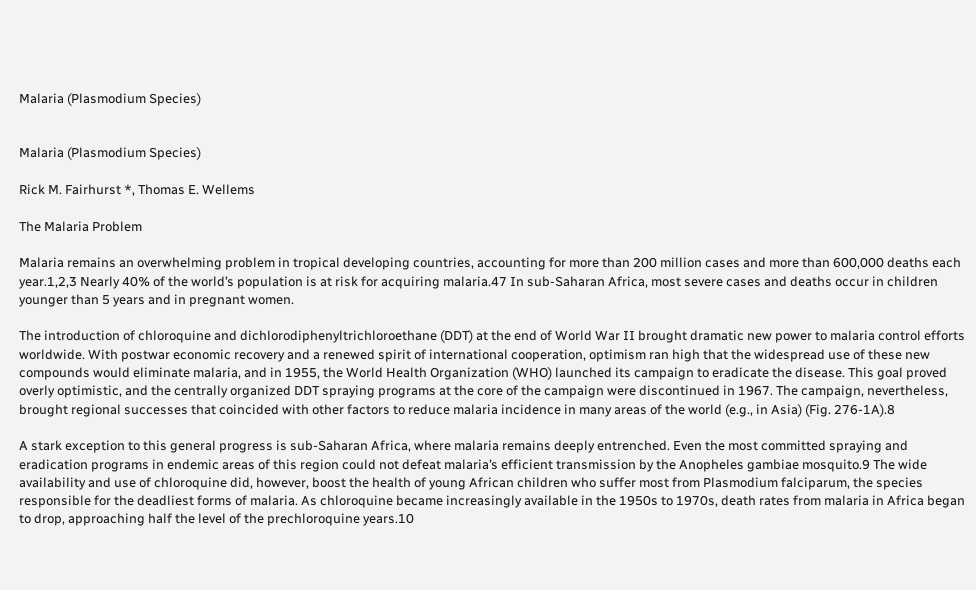Malaria (Plasmodium Species)


Malaria (Plasmodium Species)

Rick M. Fairhurst *, Thomas E. Wellems

The Malaria Problem

Malaria remains an overwhelming problem in tropical developing countries, accounting for more than 200 million cases and more than 600,000 deaths each year.1,2,3 Nearly 40% of the world’s population is at risk for acquiring malaria.47 In sub-Saharan Africa, most severe cases and deaths occur in children younger than 5 years and in pregnant women.

The introduction of chloroquine and dichlorodiphenyltrichloroethane (DDT) at the end of World War II brought dramatic new power to malaria control efforts worldwide. With postwar economic recovery and a renewed spirit of international cooperation, optimism ran high that the widespread use of these new compounds would eliminate malaria, and in 1955, the World Health Organization (WHO) launched its campaign to eradicate the disease. This goal proved overly optimistic, and the centrally organized DDT spraying programs at the core of the campaign were discontinued in 1967. The campaign, nevertheless, brought regional successes that coincided with other factors to reduce malaria incidence in many areas of the world (e.g., in Asia) (Fig. 276-1A).8

A stark exception to this general progress is sub-Saharan Africa, where malaria remains deeply entrenched. Even the most committed spraying and eradication programs in endemic areas of this region could not defeat malaria’s efficient transmission by the Anopheles gambiae mosquito.9 The wide availability and use of chloroquine did, however, boost the health of young African children who suffer most from Plasmodium falciparum, the species responsible for the deadliest forms of malaria. As chloroquine became increasingly available in the 1950s to 1970s, death rates from malaria in Africa began to drop, approaching half the level of the prechloroquine years.10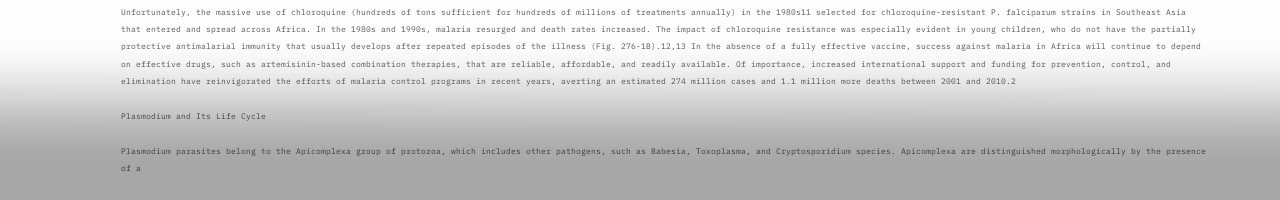Unfortunately, the massive use of chloroquine (hundreds of tons sufficient for hundreds of millions of treatments annually) in the 1980s11 selected for chloroquine-resistant P. falciparum strains in Southeast Asia that entered and spread across Africa. In the 1980s and 1990s, malaria resurged and death rates increased. The impact of chloroquine resistance was especially evident in young children, who do not have the partially protective antimalarial immunity that usually develops after repeated episodes of the illness (Fig. 276-1B).12,13 In the absence of a fully effective vaccine, success against malaria in Africa will continue to depend on effective drugs, such as artemisinin-based combination therapies, that are reliable, affordable, and readily available. Of importance, increased international support and funding for prevention, control, and elimination have reinvigorated the efforts of malaria control programs in recent years, averting an estimated 274 million cases and 1.1 million more deaths between 2001 and 2010.2

Plasmodium and Its Life Cycle

Plasmodium parasites belong to the Apicomplexa group of protozoa, which includes other pathogens, such as Babesia, Toxoplasma, and Cryptosporidium species. Apicomplexa are distinguished morphologically by the presence of a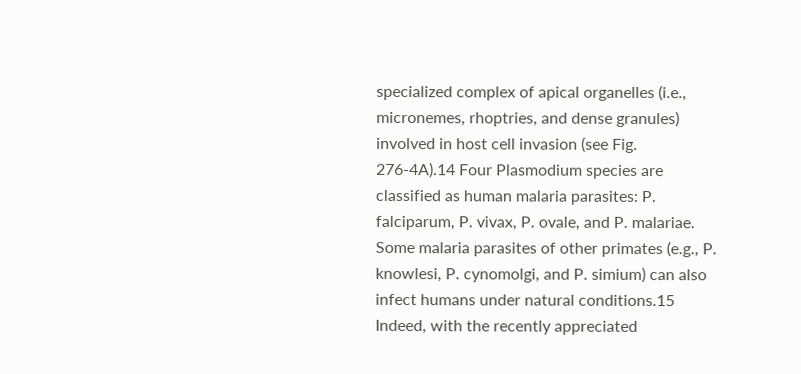specialized complex of apical organelles (i.e., micronemes, rhoptries, and dense granules) involved in host cell invasion (see Fig. 276-4A).14 Four Plasmodium species are classified as human malaria parasites: P. falciparum, P. vivax, P. ovale, and P. malariae. Some malaria parasites of other primates (e.g., P. knowlesi, P. cynomolgi, and P. simium) can also infect humans under natural conditions.15 Indeed, with the recently appreciated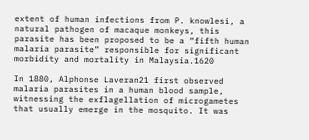extent of human infections from P. knowlesi, a natural pathogen of macaque monkeys, this parasite has been proposed to be a “fifth human malaria parasite” responsible for significant morbidity and mortality in Malaysia.1620

In 1880, Alphonse Laveran21 first observed malaria parasites in a human blood sample, witnessing the exflagellation of microgametes that usually emerge in the mosquito. It was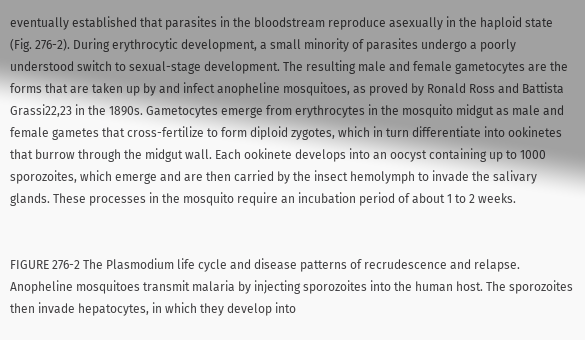eventually established that parasites in the bloodstream reproduce asexually in the haploid state (Fig. 276-2). During erythrocytic development, a small minority of parasites undergo a poorly understood switch to sexual-stage development. The resulting male and female gametocytes are the forms that are taken up by and infect anopheline mosquitoes, as proved by Ronald Ross and Battista Grassi22,23 in the 1890s. Gametocytes emerge from erythrocytes in the mosquito midgut as male and female gametes that cross-fertilize to form diploid zygotes, which in turn differentiate into ookinetes that burrow through the midgut wall. Each ookinete develops into an oocyst containing up to 1000 sporozoites, which emerge and are then carried by the insect hemolymph to invade the salivary glands. These processes in the mosquito require an incubation period of about 1 to 2 weeks.


FIGURE 276-2 The Plasmodium life cycle and disease patterns of recrudescence and relapse. Anopheline mosquitoes transmit malaria by injecting sporozoites into the human host. The sporozoites then invade hepatocytes, in which they develop into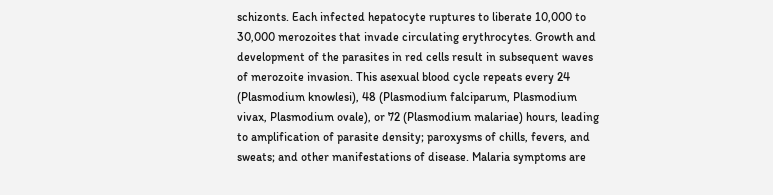schizonts. Each infected hepatocyte ruptures to liberate 10,000 to 30,000 merozoites that invade circulating erythrocytes. Growth and development of the parasites in red cells result in subsequent waves of merozoite invasion. This asexual blood cycle repeats every 24 (Plasmodium knowlesi), 48 (Plasmodium falciparum, Plasmodium vivax, Plasmodium ovale), or 72 (Plasmodium malariae) hours, leading to amplification of parasite density; paroxysms of chills, fevers, and sweats; and other manifestations of disease. Malaria symptoms are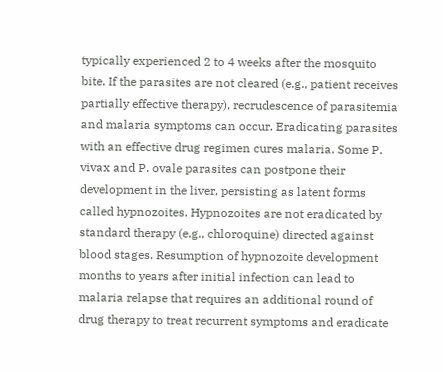typically experienced 2 to 4 weeks after the mosquito bite. If the parasites are not cleared (e.g., patient receives partially effective therapy), recrudescence of parasitemia and malaria symptoms can occur. Eradicating parasites with an effective drug regimen cures malaria. Some P. vivax and P. ovale parasites can postpone their development in the liver, persisting as latent forms called hypnozoites. Hypnozoites are not eradicated by standard therapy (e.g., chloroquine) directed against blood stages. Resumption of hypnozoite development months to years after initial infection can lead to malaria relapse that requires an additional round of drug therapy to treat recurrent symptoms and eradicate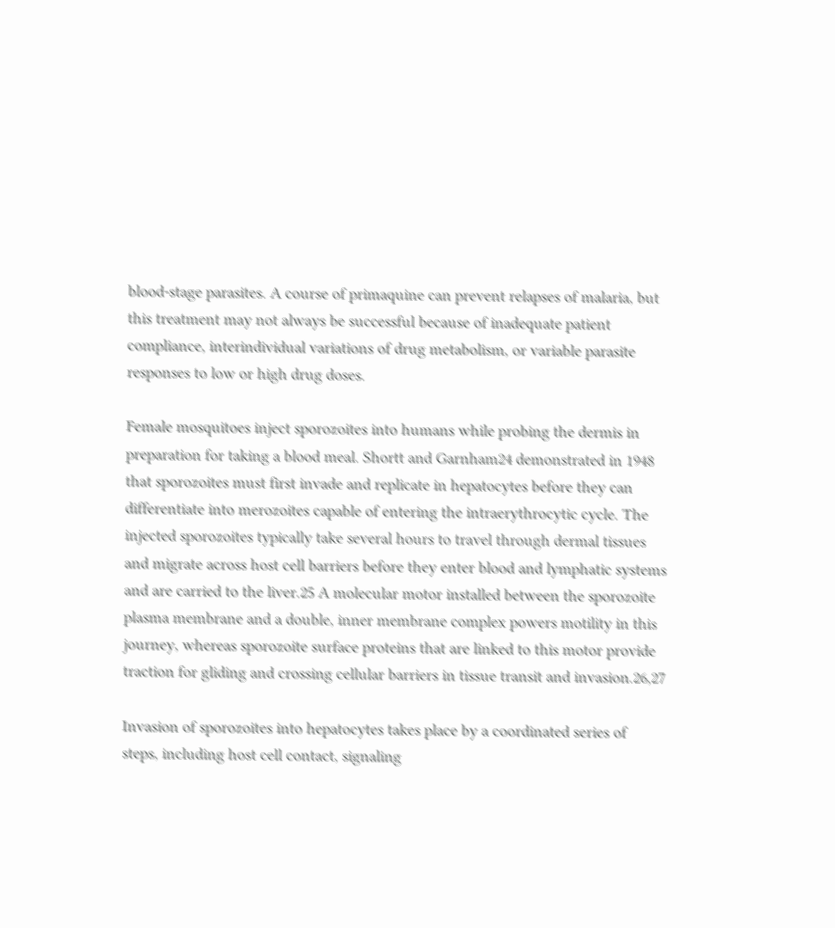blood-stage parasites. A course of primaquine can prevent relapses of malaria, but this treatment may not always be successful because of inadequate patient compliance, interindividual variations of drug metabolism, or variable parasite responses to low or high drug doses.

Female mosquitoes inject sporozoites into humans while probing the dermis in preparation for taking a blood meal. Shortt and Garnham24 demonstrated in 1948 that sporozoites must first invade and replicate in hepatocytes before they can differentiate into merozoites capable of entering the intraerythrocytic cycle. The injected sporozoites typically take several hours to travel through dermal tissues and migrate across host cell barriers before they enter blood and lymphatic systems and are carried to the liver.25 A molecular motor installed between the sporozoite plasma membrane and a double, inner membrane complex powers motility in this journey, whereas sporozoite surface proteins that are linked to this motor provide traction for gliding and crossing cellular barriers in tissue transit and invasion.26,27

Invasion of sporozoites into hepatocytes takes place by a coordinated series of steps, including host cell contact, signaling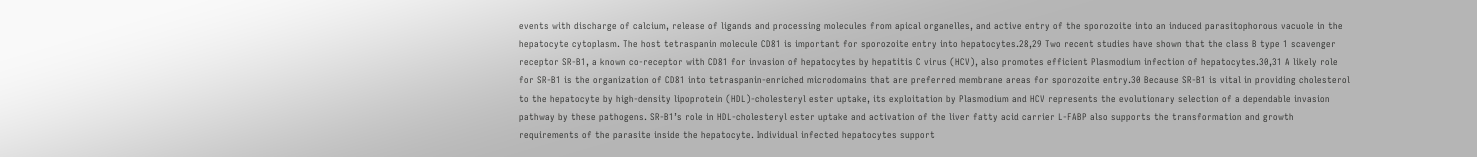events with discharge of calcium, release of ligands and processing molecules from apical organelles, and active entry of the sporozoite into an induced parasitophorous vacuole in the hepatocyte cytoplasm. The host tetraspanin molecule CD81 is important for sporozoite entry into hepatocytes.28,29 Two recent studies have shown that the class B type 1 scavenger receptor SR-B1, a known co-receptor with CD81 for invasion of hepatocytes by hepatitis C virus (HCV), also promotes efficient Plasmodium infection of hepatocytes.30,31 A likely role for SR-B1 is the organization of CD81 into tetraspanin-enriched microdomains that are preferred membrane areas for sporozoite entry.30 Because SR-B1 is vital in providing cholesterol to the hepatocyte by high-density lipoprotein (HDL)-cholesteryl ester uptake, its exploitation by Plasmodium and HCV represents the evolutionary selection of a dependable invasion pathway by these pathogens. SR-B1’s role in HDL-cholesteryl ester uptake and activation of the liver fatty acid carrier L-FABP also supports the transformation and growth requirements of the parasite inside the hepatocyte. Individual infected hepatocytes support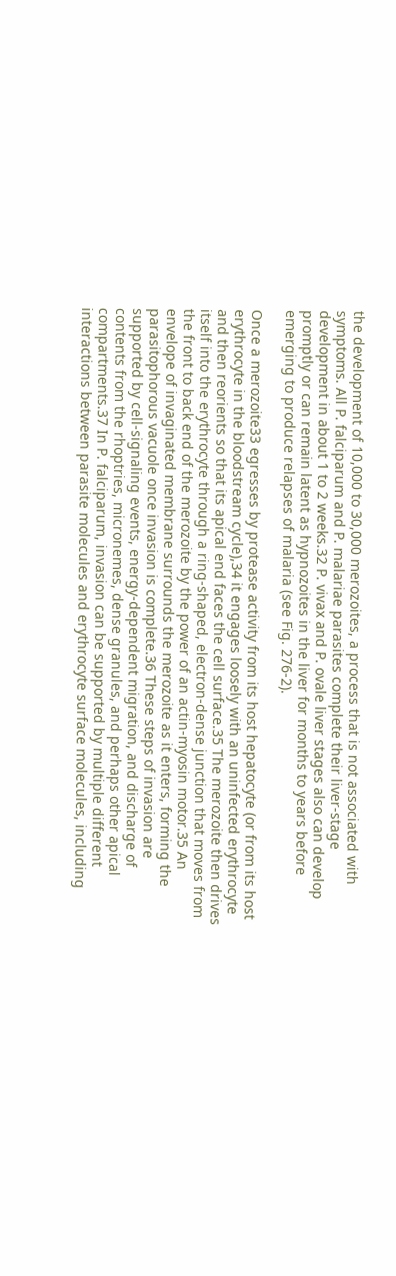the development of 10,000 to 30,000 merozoites, a process that is not associated with symptoms. All P. falciparum and P. malariae parasites complete their liver-stage development in about 1 to 2 weeks.32 P. vivax and P. ovale liver stages also can develop promptly or can remain latent as hypnozoites in the liver for months to years before emerging to produce relapses of malaria (see Fig. 276-2).

Once a merozoite33 egresses by protease activity from its host hepatocyte (or from its host erythrocyte in the bloodstream cycle),34 it engages loosely with an uninfected erythrocyte and then reorients so that its apical end faces the cell surface.35 The merozoite then drives itself into the erythrocyte through a ring-shaped, electron-dense junction that moves from the front to back end of the merozoite by the power of an actin-myosin motor.35 An envelope of invaginated membrane surrounds the merozoite as it enters, forming the parasitophorous vacuole once invasion is complete.36 These steps of invasion are supported by cell-signaling events, energy-dependent migration, and discharge of contents from the rhoptries, micronemes, dense granules, and perhaps other apical compartments.37 In P. falciparum, invasion can be supported by multiple different interactions between parasite molecules and erythrocyte surface molecules, including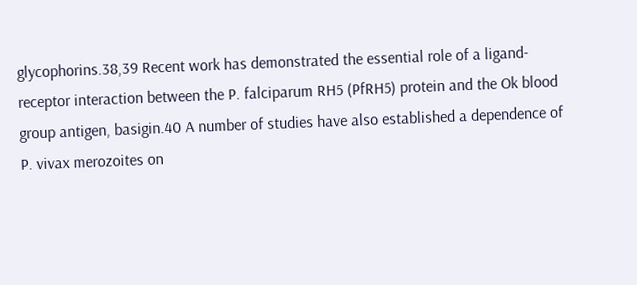glycophorins.38,39 Recent work has demonstrated the essential role of a ligand-receptor interaction between the P. falciparum RH5 (PfRH5) protein and the Ok blood group antigen, basigin.40 A number of studies have also established a dependence of P. vivax merozoites on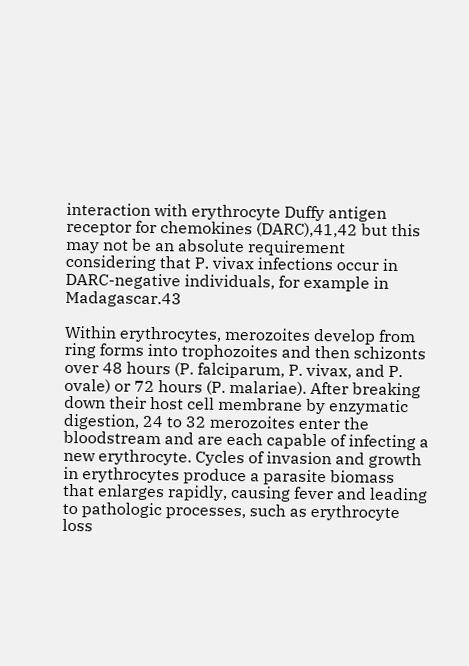interaction with erythrocyte Duffy antigen receptor for chemokines (DARC),41,42 but this may not be an absolute requirement considering that P. vivax infections occur in DARC-negative individuals, for example in Madagascar.43

Within erythrocytes, merozoites develop from ring forms into trophozoites and then schizonts over 48 hours (P. falciparum, P. vivax, and P. ovale) or 72 hours (P. malariae). After breaking down their host cell membrane by enzymatic digestion, 24 to 32 merozoites enter the bloodstream and are each capable of infecting a new erythrocyte. Cycles of invasion and growth in erythrocytes produce a parasite biomass that enlarges rapidly, causing fever and leading to pathologic processes, such as erythrocyte loss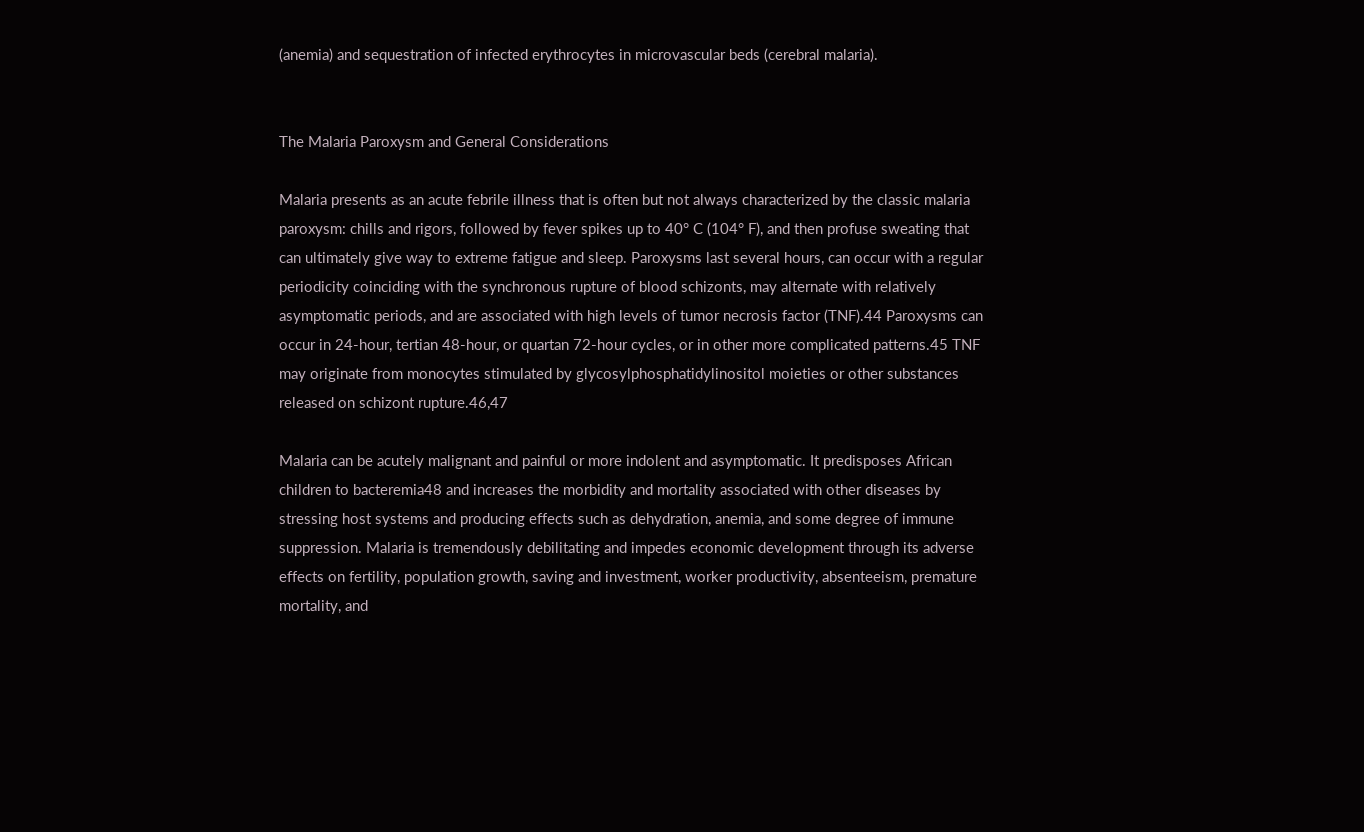(anemia) and sequestration of infected erythrocytes in microvascular beds (cerebral malaria).


The Malaria Paroxysm and General Considerations

Malaria presents as an acute febrile illness that is often but not always characterized by the classic malaria paroxysm: chills and rigors, followed by fever spikes up to 40° C (104° F), and then profuse sweating that can ultimately give way to extreme fatigue and sleep. Paroxysms last several hours, can occur with a regular periodicity coinciding with the synchronous rupture of blood schizonts, may alternate with relatively asymptomatic periods, and are associated with high levels of tumor necrosis factor (TNF).44 Paroxysms can occur in 24-hour, tertian 48-hour, or quartan 72-hour cycles, or in other more complicated patterns.45 TNF may originate from monocytes stimulated by glycosylphosphatidylinositol moieties or other substances released on schizont rupture.46,47

Malaria can be acutely malignant and painful or more indolent and asymptomatic. It predisposes African children to bacteremia48 and increases the morbidity and mortality associated with other diseases by stressing host systems and producing effects such as dehydration, anemia, and some degree of immune suppression. Malaria is tremendously debilitating and impedes economic development through its adverse effects on fertility, population growth, saving and investment, worker productivity, absenteeism, premature mortality, and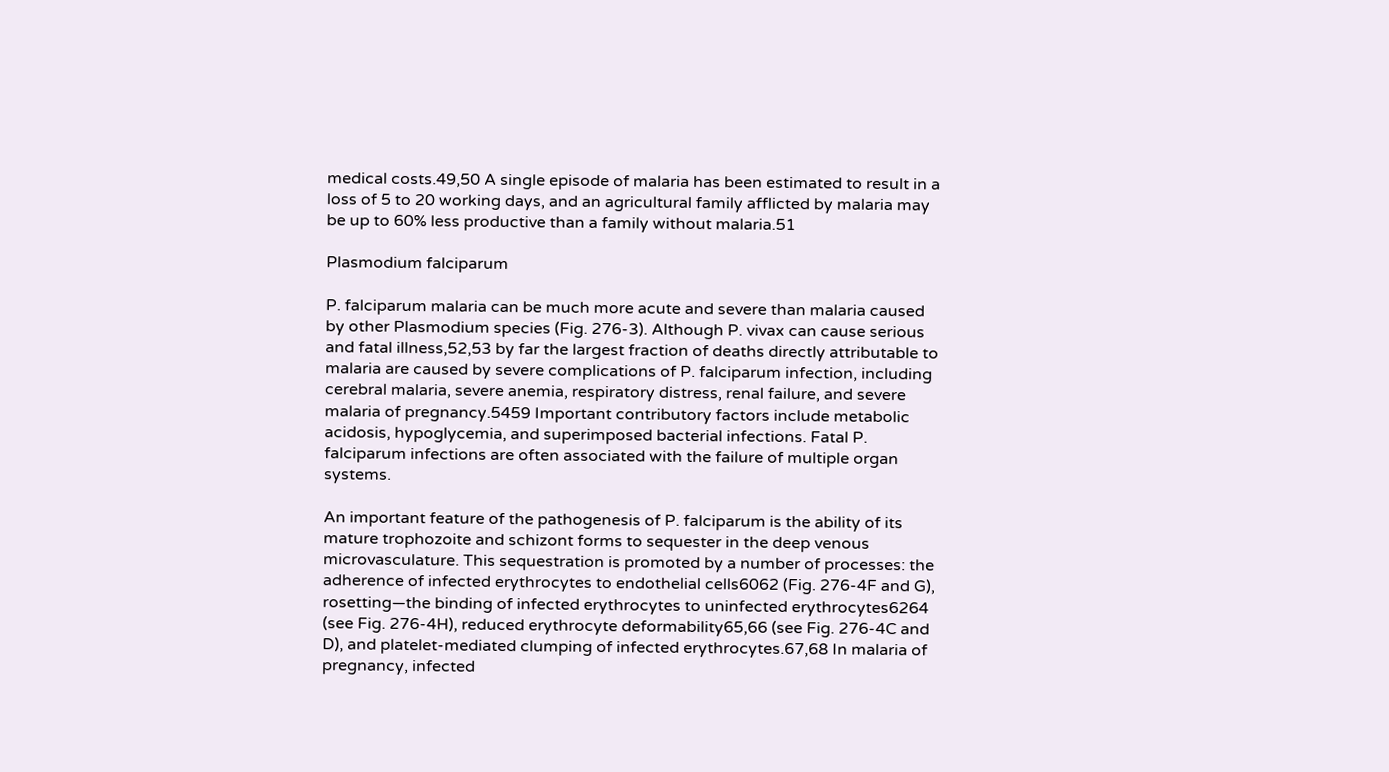medical costs.49,50 A single episode of malaria has been estimated to result in a loss of 5 to 20 working days, and an agricultural family afflicted by malaria may be up to 60% less productive than a family without malaria.51

Plasmodium falciparum

P. falciparum malaria can be much more acute and severe than malaria caused by other Plasmodium species (Fig. 276-3). Although P. vivax can cause serious and fatal illness,52,53 by far the largest fraction of deaths directly attributable to malaria are caused by severe complications of P. falciparum infection, including cerebral malaria, severe anemia, respiratory distress, renal failure, and severe malaria of pregnancy.5459 Important contributory factors include metabolic acidosis, hypoglycemia, and superimposed bacterial infections. Fatal P. falciparum infections are often associated with the failure of multiple organ systems.

An important feature of the pathogenesis of P. falciparum is the ability of its mature trophozoite and schizont forms to sequester in the deep venous microvasculature. This sequestration is promoted by a number of processes: the adherence of infected erythrocytes to endothelial cells6062 (Fig. 276-4F and G), rosetting—the binding of infected erythrocytes to uninfected erythrocytes6264 (see Fig. 276-4H), reduced erythrocyte deformability65,66 (see Fig. 276-4C and D), and platelet-mediated clumping of infected erythrocytes.67,68 In malaria of pregnancy, infected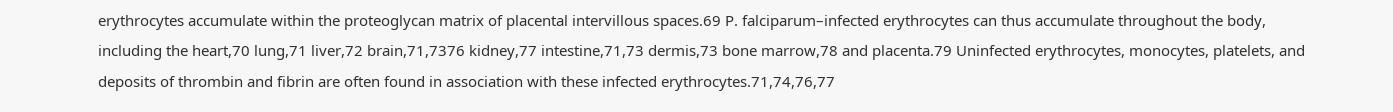erythrocytes accumulate within the proteoglycan matrix of placental intervillous spaces.69 P. falciparum–infected erythrocytes can thus accumulate throughout the body, including the heart,70 lung,71 liver,72 brain,71,7376 kidney,77 intestine,71,73 dermis,73 bone marrow,78 and placenta.79 Uninfected erythrocytes, monocytes, platelets, and deposits of thrombin and fibrin are often found in association with these infected erythrocytes.71,74,76,77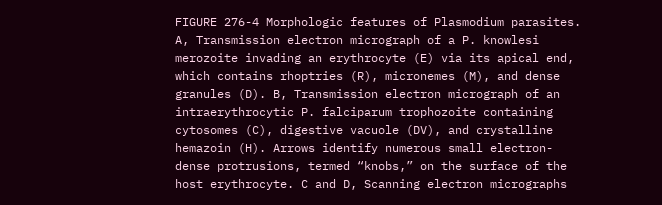FIGURE 276-4 Morphologic features of Plasmodium parasites. A, Transmission electron micrograph of a P. knowlesi merozoite invading an erythrocyte (E) via its apical end, which contains rhoptries (R), micronemes (M), and dense granules (D). B, Transmission electron micrograph of an intraerythrocytic P. falciparum trophozoite containing cytosomes (C), digestive vacuole (DV), and crystalline hemazoin (H). Arrows identify numerous small electron-dense protrusions, termed “knobs,” on the surface of the host erythrocyte. C and D, Scanning electron micrographs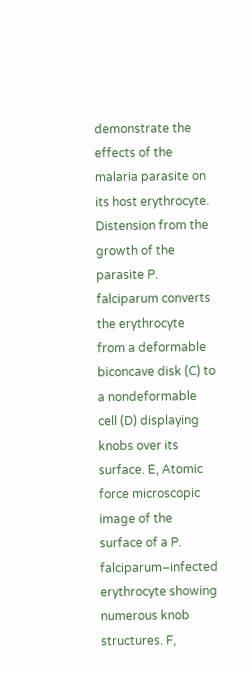demonstrate the effects of the malaria parasite on its host erythrocyte. Distension from the growth of the parasite P. falciparum converts the erythrocyte from a deformable biconcave disk (C) to a nondeformable cell (D) displaying knobs over its surface. E, Atomic force microscopic image of the surface of a P. falciparum–infected erythrocyte showing numerous knob structures. F,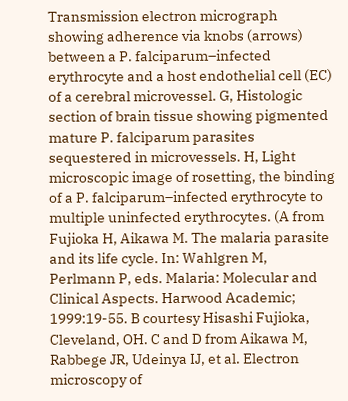Transmission electron micrograph showing adherence via knobs (arrows) between a P. falciparum–infected erythrocyte and a host endothelial cell (EC) of a cerebral microvessel. G, Histologic section of brain tissue showing pigmented mature P. falciparum parasites sequestered in microvessels. H, Light microscopic image of rosetting, the binding of a P. falciparum–infected erythrocyte to multiple uninfected erythrocytes. (A from Fujioka H, Aikawa M. The malaria parasite and its life cycle. In: Wahlgren M, Perlmann P, eds. Malaria: Molecular and Clinical Aspects. Harwood Academic; 1999:19-55. B courtesy Hisashi Fujioka, Cleveland, OH. C and D from Aikawa M, Rabbege JR, Udeinya IJ, et al. Electron microscopy of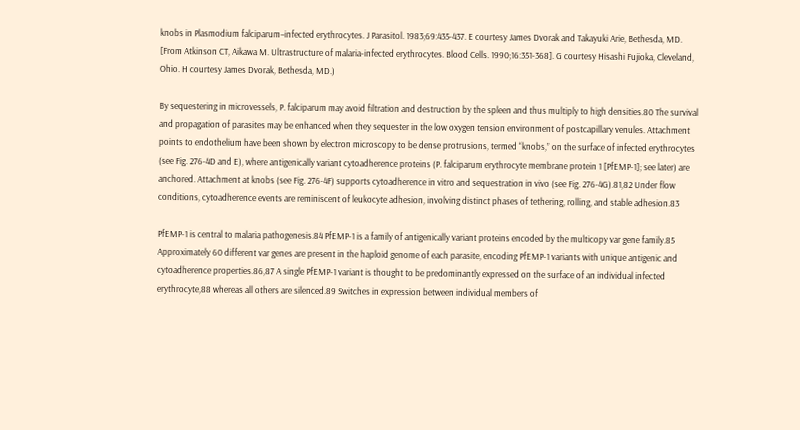knobs in Plasmodium falciparum–infected erythrocytes. J Parasitol. 1983;69:435-437. E courtesy James Dvorak and Takayuki Arie, Bethesda, MD. [From Atkinson CT, Aikawa M. Ultrastructure of malaria-infected erythrocytes. Blood Cells. 1990;16:351-368]. G courtesy Hisashi Fujioka, Cleveland, Ohio. H courtesy James Dvorak, Bethesda, MD.)

By sequestering in microvessels, P. falciparum may avoid filtration and destruction by the spleen and thus multiply to high densities.80 The survival and propagation of parasites may be enhanced when they sequester in the low oxygen tension environment of postcapillary venules. Attachment points to endothelium have been shown by electron microscopy to be dense protrusions, termed “knobs,” on the surface of infected erythrocytes (see Fig. 276-4D and E), where antigenically variant cytoadherence proteins (P. falciparum erythrocyte membrane protein 1 [PfEMP-1]; see later) are anchored. Attachment at knobs (see Fig. 276-4F) supports cytoadherence in vitro and sequestration in vivo (see Fig. 276-4G).81,82 Under flow conditions, cytoadherence events are reminiscent of leukocyte adhesion, involving distinct phases of tethering, rolling, and stable adhesion.83

PfEMP-1 is central to malaria pathogenesis.84 PfEMP-1 is a family of antigenically variant proteins encoded by the multicopy var gene family.85 Approximately 60 different var genes are present in the haploid genome of each parasite, encoding PfEMP-1 variants with unique antigenic and cytoadherence properties.86,87 A single PfEMP-1 variant is thought to be predominantly expressed on the surface of an individual infected erythrocyte,88 whereas all others are silenced.89 Switches in expression between individual members of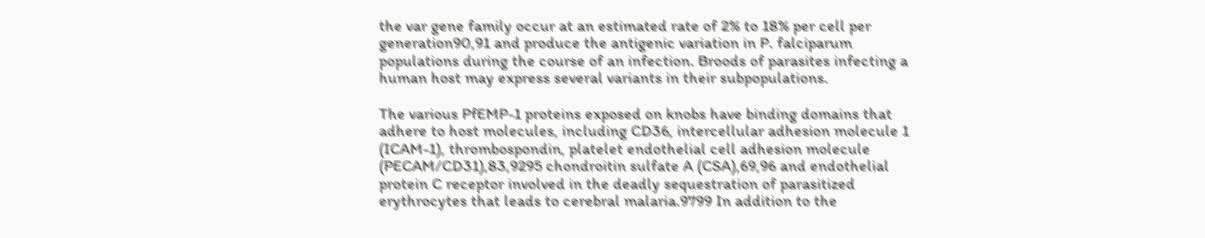the var gene family occur at an estimated rate of 2% to 18% per cell per generation90,91 and produce the antigenic variation in P. falciparum populations during the course of an infection. Broods of parasites infecting a human host may express several variants in their subpopulations.

The various PfEMP-1 proteins exposed on knobs have binding domains that adhere to host molecules, including CD36, intercellular adhesion molecule 1 (ICAM-1), thrombospondin, platelet endothelial cell adhesion molecule (PECAM/CD31),83,9295 chondroitin sulfate A (CSA),69,96 and endothelial protein C receptor involved in the deadly sequestration of parasitized erythrocytes that leads to cerebral malaria.9799 In addition to the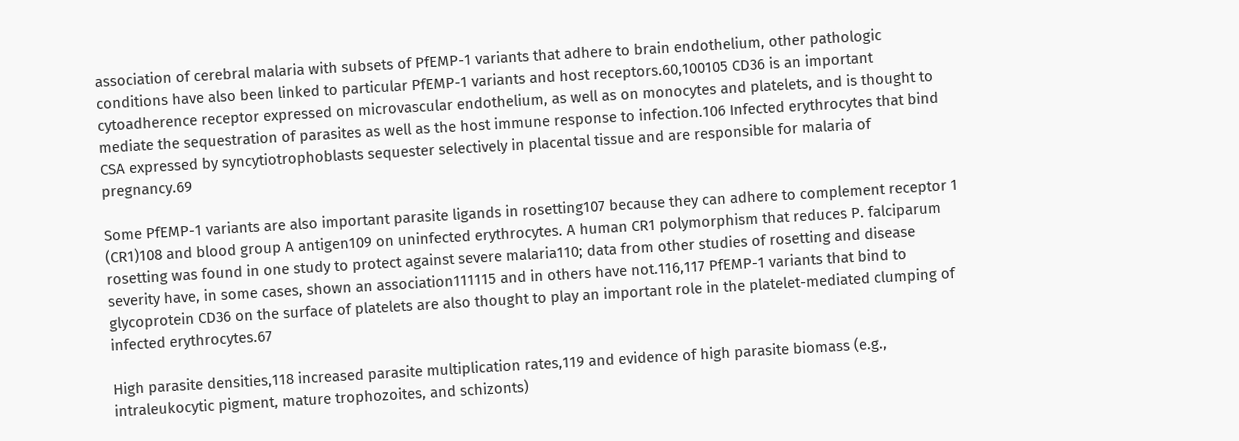association of cerebral malaria with subsets of PfEMP-1 variants that adhere to brain endothelium, other pathologic conditions have also been linked to particular PfEMP-1 variants and host receptors.60,100105 CD36 is an important cytoadherence receptor expressed on microvascular endothelium, as well as on monocytes and platelets, and is thought to mediate the sequestration of parasites as well as the host immune response to infection.106 Infected erythrocytes that bind CSA expressed by syncytiotrophoblasts sequester selectively in placental tissue and are responsible for malaria of pregnancy.69

Some PfEMP-1 variants are also important parasite ligands in rosetting107 because they can adhere to complement receptor 1 (CR1)108 and blood group A antigen109 on uninfected erythrocytes. A human CR1 polymorphism that reduces P. falciparum rosetting was found in one study to protect against severe malaria110; data from other studies of rosetting and disease severity have, in some cases, shown an association111115 and in others have not.116,117 PfEMP-1 variants that bind to glycoprotein CD36 on the surface of platelets are also thought to play an important role in the platelet-mediated clumping of infected erythrocytes.67

High parasite densities,118 increased parasite multiplication rates,119 and evidence of high parasite biomass (e.g., intraleukocytic pigment, mature trophozoites, and schizonts)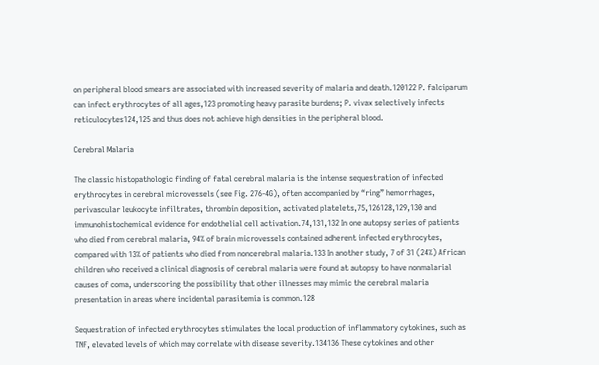on peripheral blood smears are associated with increased severity of malaria and death.120122 P. falciparum can infect erythrocytes of all ages,123 promoting heavy parasite burdens; P. vivax selectively infects reticulocytes124,125 and thus does not achieve high densities in the peripheral blood.

Cerebral Malaria

The classic histopathologic finding of fatal cerebral malaria is the intense sequestration of infected erythrocytes in cerebral microvessels (see Fig. 276-4G), often accompanied by “ring” hemorrhages, perivascular leukocyte infiltrates, thrombin deposition, activated platelets,75,126128,129,130 and immunohistochemical evidence for endothelial cell activation.74,131,132 In one autopsy series of patients who died from cerebral malaria, 94% of brain microvessels contained adherent infected erythrocytes, compared with 13% of patients who died from noncerebral malaria.133 In another study, 7 of 31 (24%) African children who received a clinical diagnosis of cerebral malaria were found at autopsy to have nonmalarial causes of coma, underscoring the possibility that other illnesses may mimic the cerebral malaria presentation in areas where incidental parasitemia is common.128

Sequestration of infected erythrocytes stimulates the local production of inflammatory cytokines, such as TNF, elevated levels of which may correlate with disease severity.134136 These cytokines and other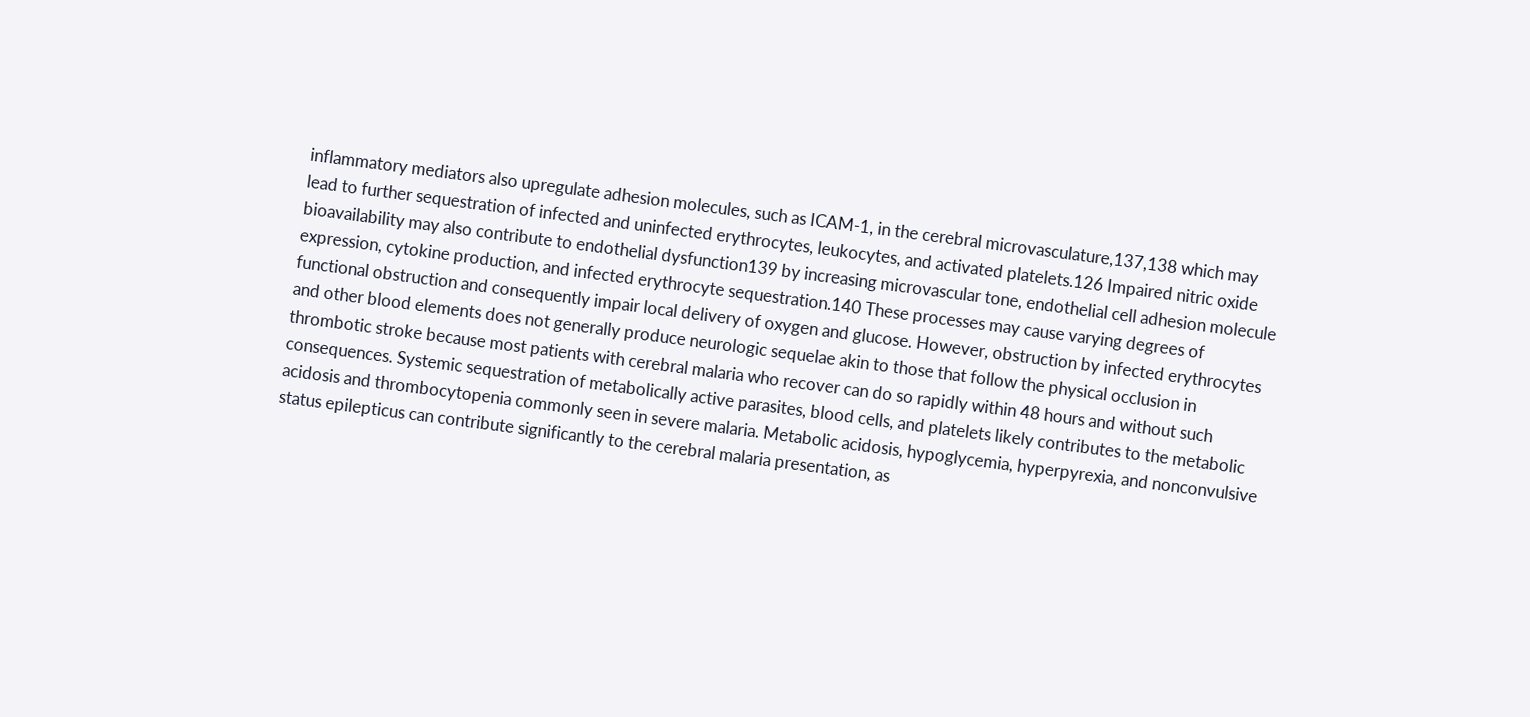inflammatory mediators also upregulate adhesion molecules, such as ICAM-1, in the cerebral microvasculature,137,138 which may lead to further sequestration of infected and uninfected erythrocytes, leukocytes, and activated platelets.126 Impaired nitric oxide bioavailability may also contribute to endothelial dysfunction139 by increasing microvascular tone, endothelial cell adhesion molecule expression, cytokine production, and infected erythrocyte sequestration.140 These processes may cause varying degrees of functional obstruction and consequently impair local delivery of oxygen and glucose. However, obstruction by infected erythrocytes and other blood elements does not generally produce neurologic sequelae akin to those that follow the physical occlusion in thrombotic stroke because most patients with cerebral malaria who recover can do so rapidly within 48 hours and without such consequences. Systemic sequestration of metabolically active parasites, blood cells, and platelets likely contributes to the metabolic acidosis and thrombocytopenia commonly seen in severe malaria. Metabolic acidosis, hypoglycemia, hyperpyrexia, and nonconvulsive status epilepticus can contribute significantly to the cerebral malaria presentation, as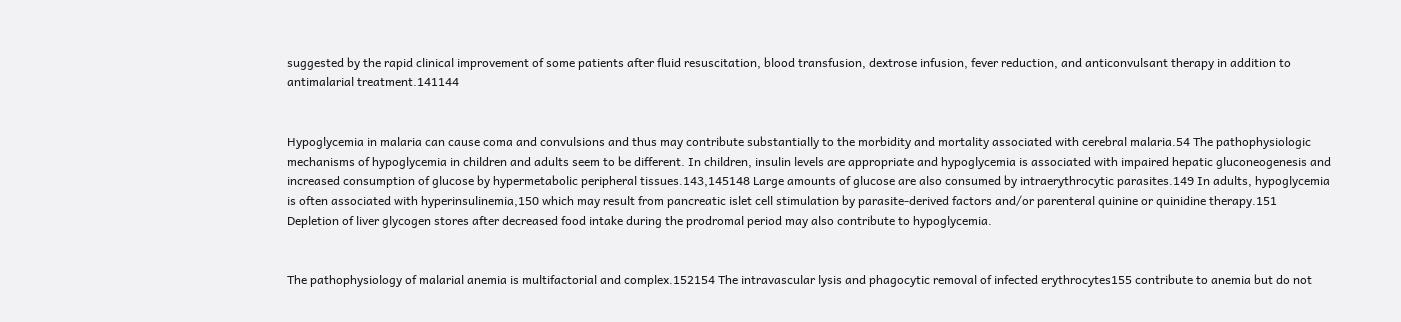suggested by the rapid clinical improvement of some patients after fluid resuscitation, blood transfusion, dextrose infusion, fever reduction, and anticonvulsant therapy in addition to antimalarial treatment.141144


Hypoglycemia in malaria can cause coma and convulsions and thus may contribute substantially to the morbidity and mortality associated with cerebral malaria.54 The pathophysiologic mechanisms of hypoglycemia in children and adults seem to be different. In children, insulin levels are appropriate and hypoglycemia is associated with impaired hepatic gluconeogenesis and increased consumption of glucose by hypermetabolic peripheral tissues.143,145148 Large amounts of glucose are also consumed by intraerythrocytic parasites.149 In adults, hypoglycemia is often associated with hyperinsulinemia,150 which may result from pancreatic islet cell stimulation by parasite-derived factors and/or parenteral quinine or quinidine therapy.151 Depletion of liver glycogen stores after decreased food intake during the prodromal period may also contribute to hypoglycemia.


The pathophysiology of malarial anemia is multifactorial and complex.152154 The intravascular lysis and phagocytic removal of infected erythrocytes155 contribute to anemia but do not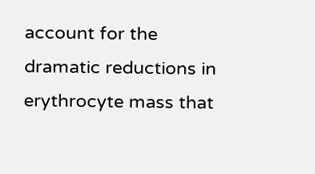account for the dramatic reductions in erythrocyte mass that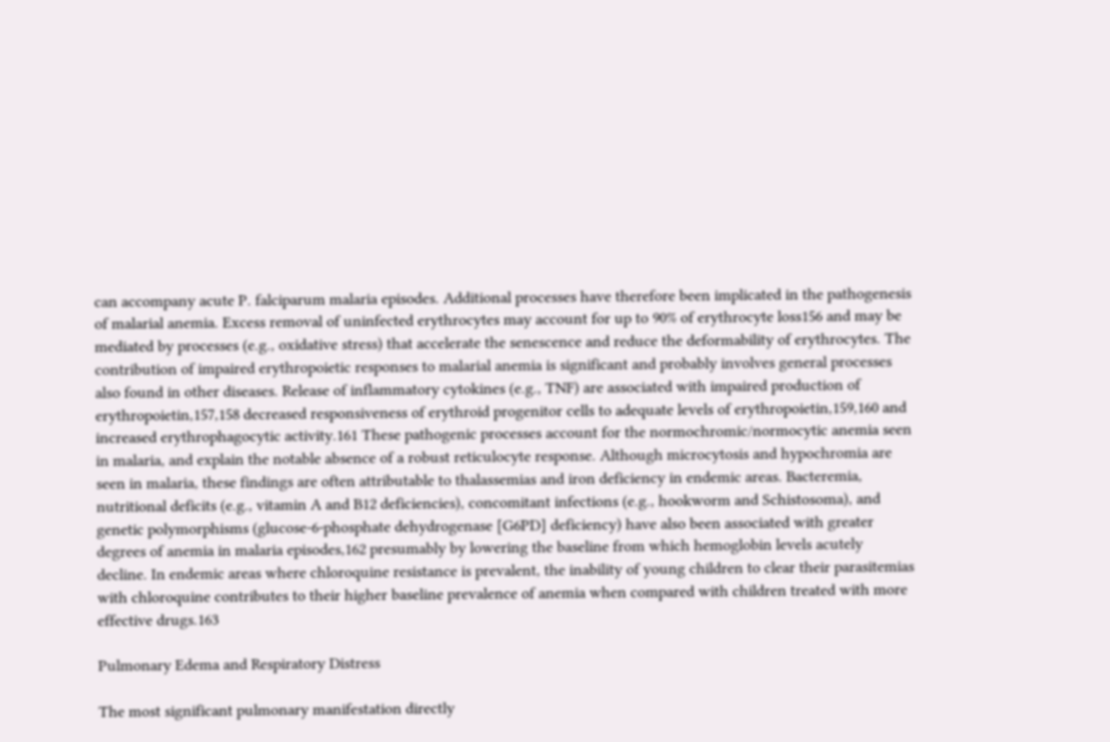can accompany acute P. falciparum malaria episodes. Additional processes have therefore been implicated in the pathogenesis of malarial anemia. Excess removal of uninfected erythrocytes may account for up to 90% of erythrocyte loss156 and may be mediated by processes (e.g., oxidative stress) that accelerate the senescence and reduce the deformability of erythrocytes. The contribution of impaired erythropoietic responses to malarial anemia is significant and probably involves general processes also found in other diseases. Release of inflammatory cytokines (e.g., TNF) are associated with impaired production of erythropoietin,157,158 decreased responsiveness of erythroid progenitor cells to adequate levels of erythropoietin,159,160 and increased erythrophagocytic activity.161 These pathogenic processes account for the normochromic/normocytic anemia seen in malaria, and explain the notable absence of a robust reticulocyte response. Although microcytosis and hypochromia are seen in malaria, these findings are often attributable to thalassemias and iron deficiency in endemic areas. Bacteremia, nutritional deficits (e.g., vitamin A and B12 deficiencies), concomitant infections (e.g., hookworm and Schistosoma), and genetic polymorphisms (glucose-6-phosphate dehydrogenase [G6PD] deficiency) have also been associated with greater degrees of anemia in malaria episodes,162 presumably by lowering the baseline from which hemoglobin levels acutely decline. In endemic areas where chloroquine resistance is prevalent, the inability of young children to clear their parasitemias with chloroquine contributes to their higher baseline prevalence of anemia when compared with children treated with more effective drugs.163

Pulmonary Edema and Respiratory Distress

The most significant pulmonary manifestation directly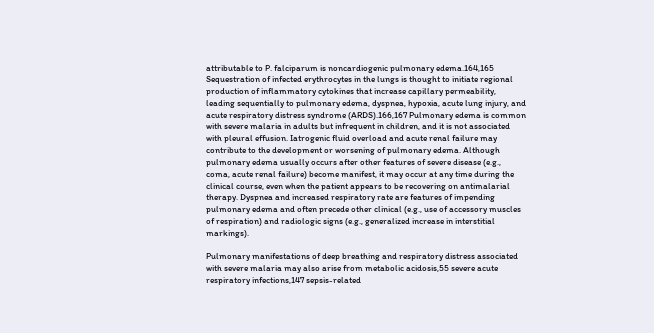attributable to P. falciparum is noncardiogenic pulmonary edema.164,165 Sequestration of infected erythrocytes in the lungs is thought to initiate regional production of inflammatory cytokines that increase capillary permeability, leading sequentially to pulmonary edema, dyspnea, hypoxia, acute lung injury, and acute respiratory distress syndrome (ARDS).166,167 Pulmonary edema is common with severe malaria in adults but infrequent in children, and it is not associated with pleural effusion. Iatrogenic fluid overload and acute renal failure may contribute to the development or worsening of pulmonary edema. Although pulmonary edema usually occurs after other features of severe disease (e.g., coma, acute renal failure) become manifest, it may occur at any time during the clinical course, even when the patient appears to be recovering on antimalarial therapy. Dyspnea and increased respiratory rate are features of impending pulmonary edema and often precede other clinical (e.g., use of accessory muscles of respiration) and radiologic signs (e.g., generalized increase in interstitial markings).

Pulmonary manifestations of deep breathing and respiratory distress associated with severe malaria may also arise from metabolic acidosis,55 severe acute respiratory infections,147 sepsis-related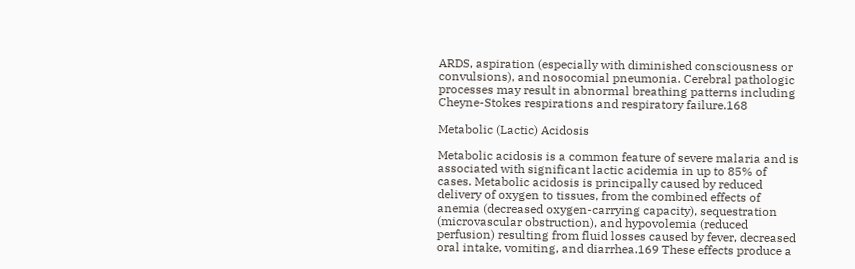ARDS, aspiration (especially with diminished consciousness or convulsions), and nosocomial pneumonia. Cerebral pathologic processes may result in abnormal breathing patterns including Cheyne-Stokes respirations and respiratory failure.168

Metabolic (Lactic) Acidosis

Metabolic acidosis is a common feature of severe malaria and is associated with significant lactic acidemia in up to 85% of cases. Metabolic acidosis is principally caused by reduced delivery of oxygen to tissues, from the combined effects of anemia (decreased oxygen-carrying capacity), sequestration (microvascular obstruction), and hypovolemia (reduced perfusion) resulting from fluid losses caused by fever, decreased oral intake, vomiting, and diarrhea.169 These effects produce a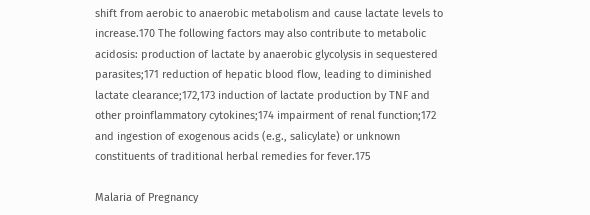shift from aerobic to anaerobic metabolism and cause lactate levels to increase.170 The following factors may also contribute to metabolic acidosis: production of lactate by anaerobic glycolysis in sequestered parasites;171 reduction of hepatic blood flow, leading to diminished lactate clearance;172,173 induction of lactate production by TNF and other proinflammatory cytokines;174 impairment of renal function;172 and ingestion of exogenous acids (e.g., salicylate) or unknown constituents of traditional herbal remedies for fever.175

Malaria of Pregnancy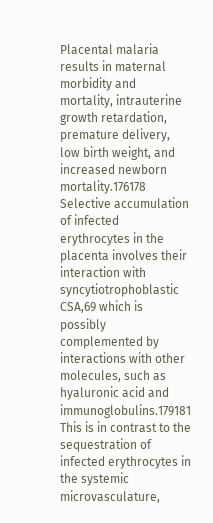Placental malaria results in maternal morbidity and mortality, intrauterine growth retardation, premature delivery, low birth weight, and increased newborn mortality.176178 Selective accumulation of infected erythrocytes in the placenta involves their interaction with syncytiotrophoblastic CSA,69 which is possibly complemented by interactions with other molecules, such as hyaluronic acid and immunoglobulins.179181 This is in contrast to the sequestration of infected erythrocytes in the systemic microvasculature,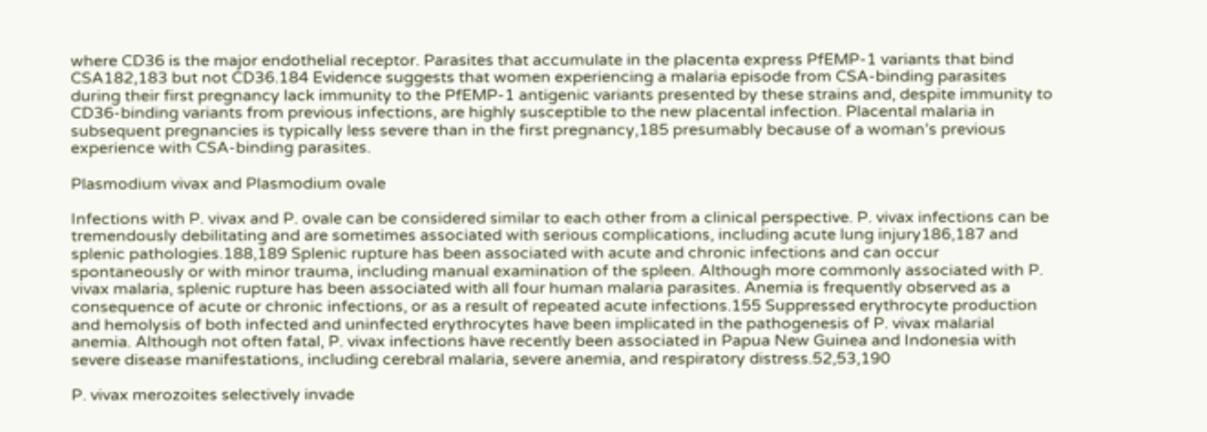where CD36 is the major endothelial receptor. Parasites that accumulate in the placenta express PfEMP-1 variants that bind CSA182,183 but not CD36.184 Evidence suggests that women experiencing a malaria episode from CSA-binding parasites during their first pregnancy lack immunity to the PfEMP-1 antigenic variants presented by these strains and, despite immunity to CD36-binding variants from previous infections, are highly susceptible to the new placental infection. Placental malaria in subsequent pregnancies is typically less severe than in the first pregnancy,185 presumably because of a woman’s previous experience with CSA-binding parasites.

Plasmodium vivax and Plasmodium ovale

Infections with P. vivax and P. ovale can be considered similar to each other from a clinical perspective. P. vivax infections can be tremendously debilitating and are sometimes associated with serious complications, including acute lung injury186,187 and splenic pathologies.188,189 Splenic rupture has been associated with acute and chronic infections and can occur spontaneously or with minor trauma, including manual examination of the spleen. Although more commonly associated with P. vivax malaria, splenic rupture has been associated with all four human malaria parasites. Anemia is frequently observed as a consequence of acute or chronic infections, or as a result of repeated acute infections.155 Suppressed erythrocyte production and hemolysis of both infected and uninfected erythrocytes have been implicated in the pathogenesis of P. vivax malarial anemia. Although not often fatal, P. vivax infections have recently been associated in Papua New Guinea and Indonesia with severe disease manifestations, including cerebral malaria, severe anemia, and respiratory distress.52,53,190

P. vivax merozoites selectively invade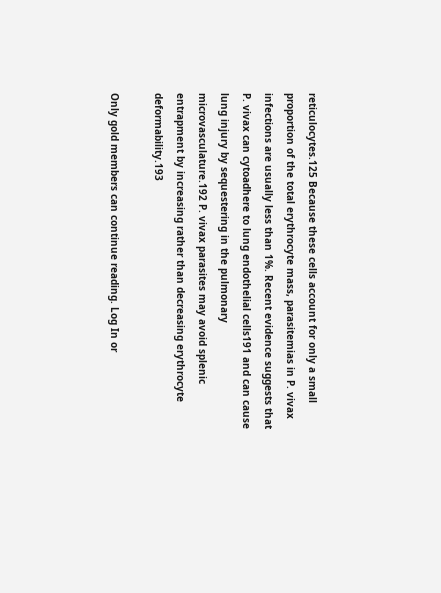reticulocytes.125 Because these cells account for only a small proportion of the total erythrocyte mass, parasitemias in P. vivax infections are usually less than 1%. Recent evidence suggests that P. vivax can cytoadhere to lung endothelial cells191 and can cause lung injury by sequestering in the pulmonary microvasculature.192 P. vivax parasites may avoid splenic entrapment by increasing rather than decreasing erythrocyte deformability.193

Only gold members can continue reading. Log In or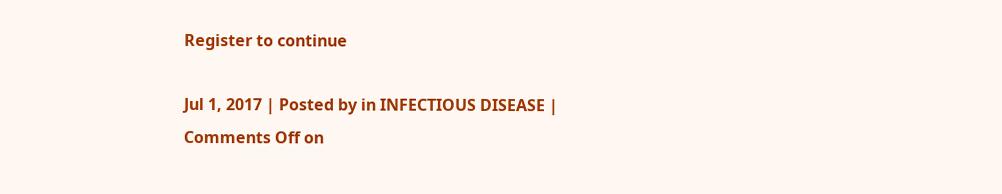Register to continue

Jul 1, 2017 | Posted by in INFECTIOUS DISEASE | Comments Off on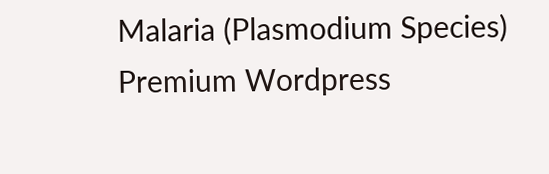Malaria (Plasmodium Species)
Premium Wordpress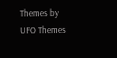Themes by UFO Themes